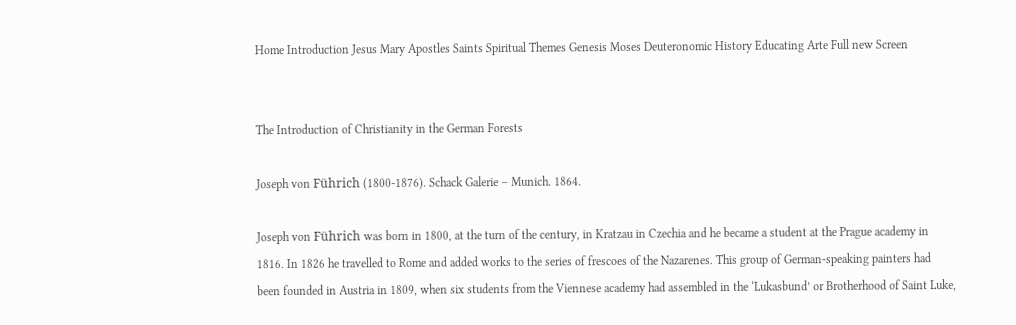Home Introduction Jesus Mary Apostles Saints Spiritual Themes Genesis Moses Deuteronomic History Educating Arte Full new Screen


The Introduction of Christianity in the German Forests

Joseph von Führich (1800-1876). Schack Galerie – Munich. 1864.

Joseph von Führich was born in 1800, at the turn of the century, in Kratzau in Czechia and he became a student at the Prague academy in 1816. In 1826 he travelled to Rome and added works to the series of frescoes of the Nazarenes. This group of German-speaking painters had been founded in Austria in 1809, when six students from the Viennese academy had assembled in the ‘Lukasbund’ or Brotherhood of Saint Luke,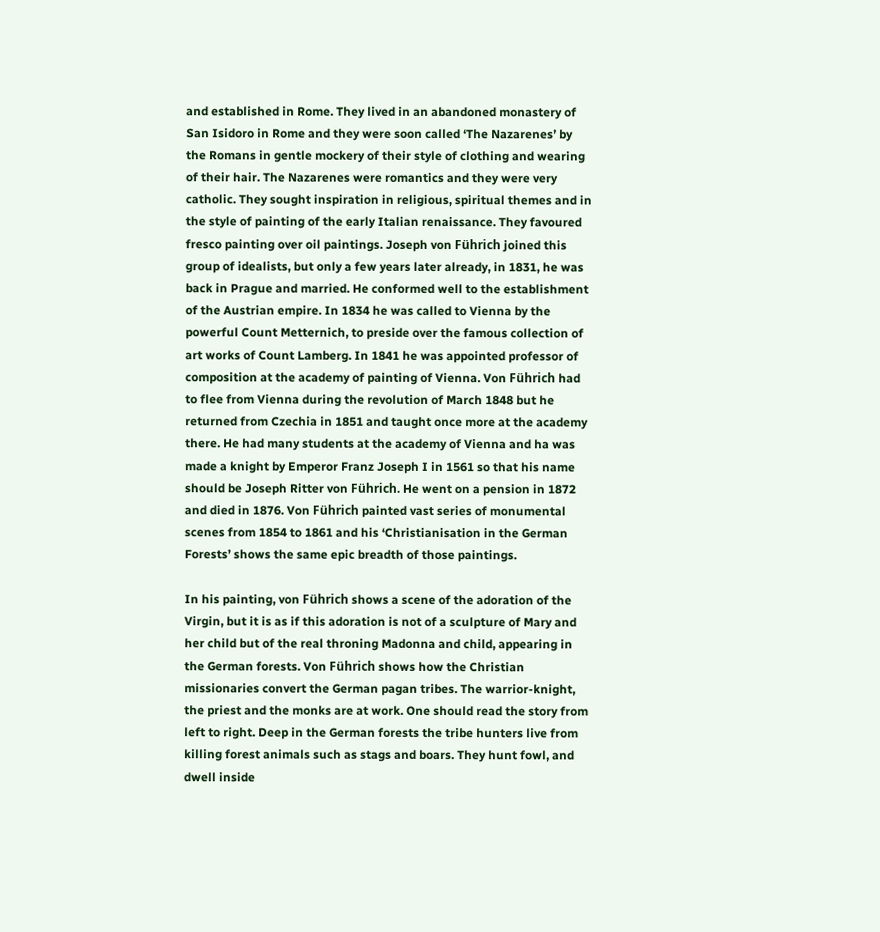and established in Rome. They lived in an abandoned monastery of San Isidoro in Rome and they were soon called ‘The Nazarenes’ by the Romans in gentle mockery of their style of clothing and wearing of their hair. The Nazarenes were romantics and they were very catholic. They sought inspiration in religious, spiritual themes and in the style of painting of the early Italian renaissance. They favoured fresco painting over oil paintings. Joseph von Führich joined this group of idealists, but only a few years later already, in 1831, he was back in Prague and married. He conformed well to the establishment of the Austrian empire. In 1834 he was called to Vienna by the powerful Count Metternich, to preside over the famous collection of art works of Count Lamberg. In 1841 he was appointed professor of composition at the academy of painting of Vienna. Von Führich had to flee from Vienna during the revolution of March 1848 but he returned from Czechia in 1851 and taught once more at the academy there. He had many students at the academy of Vienna and ha was made a knight by Emperor Franz Joseph I in 1561 so that his name should be Joseph Ritter von Führich. He went on a pension in 1872 and died in 1876. Von Führich painted vast series of monumental scenes from 1854 to 1861 and his ‘Christianisation in the German Forests’ shows the same epic breadth of those paintings.

In his painting, von Führich shows a scene of the adoration of the Virgin, but it is as if this adoration is not of a sculpture of Mary and her child but of the real throning Madonna and child, appearing in the German forests. Von Führich shows how the Christian missionaries convert the German pagan tribes. The warrior-knight, the priest and the monks are at work. One should read the story from left to right. Deep in the German forests the tribe hunters live from killing forest animals such as stags and boars. They hunt fowl, and dwell inside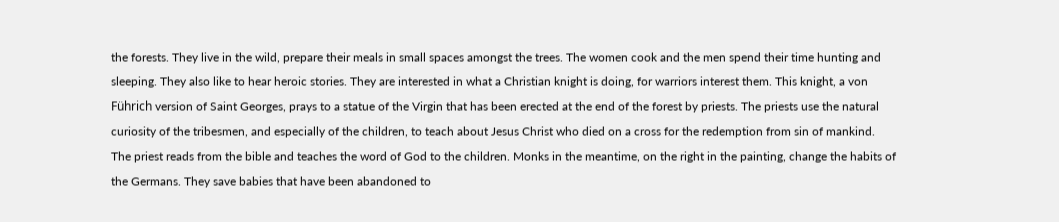the forests. They live in the wild, prepare their meals in small spaces amongst the trees. The women cook and the men spend their time hunting and sleeping. They also like to hear heroic stories. They are interested in what a Christian knight is doing, for warriors interest them. This knight, a von Führich version of Saint Georges, prays to a statue of the Virgin that has been erected at the end of the forest by priests. The priests use the natural curiosity of the tribesmen, and especially of the children, to teach about Jesus Christ who died on a cross for the redemption from sin of mankind. The priest reads from the bible and teaches the word of God to the children. Monks in the meantime, on the right in the painting, change the habits of the Germans. They save babies that have been abandoned to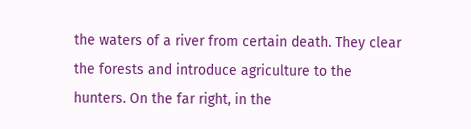the waters of a river from certain death. They clear the forests and introduce agriculture to the hunters. On the far right, in the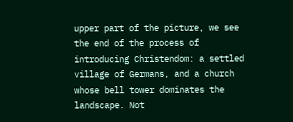upper part of the picture, we see the end of the process of introducing Christendom: a settled village of Germans, and a church whose bell tower dominates the landscape. Not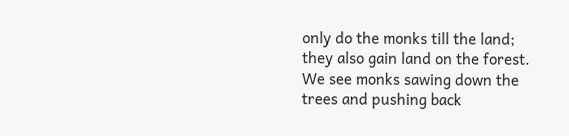only do the monks till the land; they also gain land on the forest. We see monks sawing down the trees and pushing back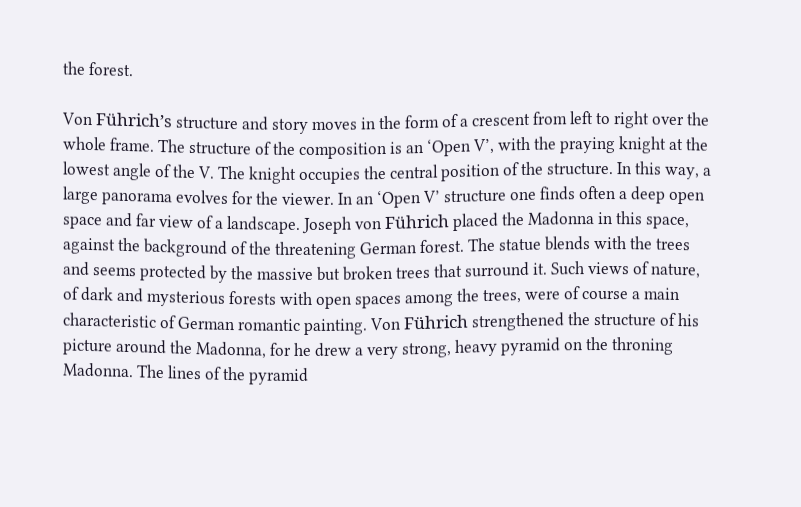the forest.

Von Führich’s structure and story moves in the form of a crescent from left to right over the whole frame. The structure of the composition is an ‘Open V’, with the praying knight at the lowest angle of the V. The knight occupies the central position of the structure. In this way, a large panorama evolves for the viewer. In an ‘Open V’ structure one finds often a deep open space and far view of a landscape. Joseph von Führich placed the Madonna in this space, against the background of the threatening German forest. The statue blends with the trees and seems protected by the massive but broken trees that surround it. Such views of nature, of dark and mysterious forests with open spaces among the trees, were of course a main characteristic of German romantic painting. Von Führich strengthened the structure of his picture around the Madonna, for he drew a very strong, heavy pyramid on the throning Madonna. The lines of the pyramid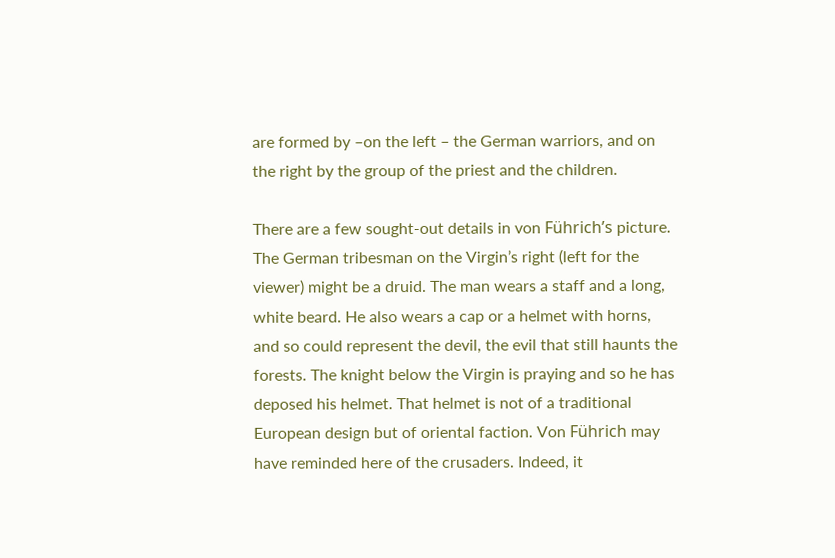are formed by –on the left – the German warriors, and on the right by the group of the priest and the children.

There are a few sought-out details in von Führich’s picture. The German tribesman on the Virgin’s right (left for the viewer) might be a druid. The man wears a staff and a long, white beard. He also wears a cap or a helmet with horns, and so could represent the devil, the evil that still haunts the forests. The knight below the Virgin is praying and so he has deposed his helmet. That helmet is not of a traditional European design but of oriental faction. Von Führich may have reminded here of the crusaders. Indeed, it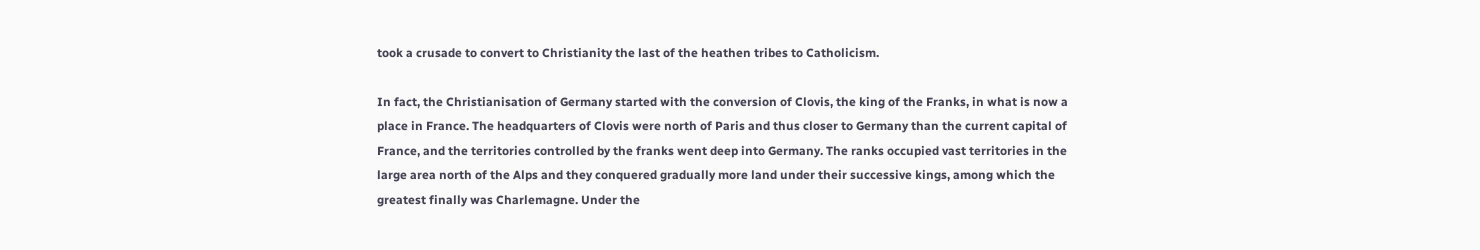took a crusade to convert to Christianity the last of the heathen tribes to Catholicism.

In fact, the Christianisation of Germany started with the conversion of Clovis, the king of the Franks, in what is now a place in France. The headquarters of Clovis were north of Paris and thus closer to Germany than the current capital of France, and the territories controlled by the franks went deep into Germany. The ranks occupied vast territories in the large area north of the Alps and they conquered gradually more land under their successive kings, among which the greatest finally was Charlemagne. Under the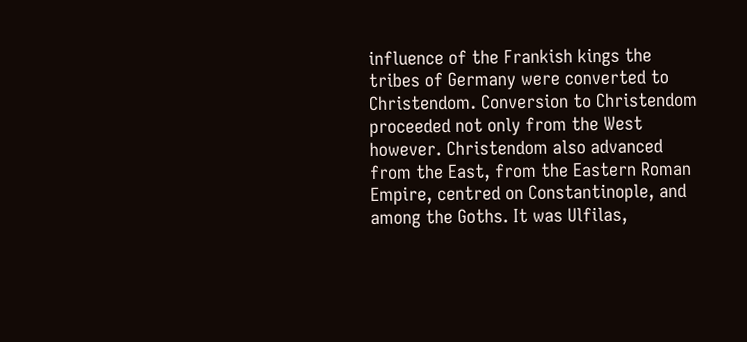influence of the Frankish kings the tribes of Germany were converted to Christendom. Conversion to Christendom proceeded not only from the West however. Christendom also advanced from the East, from the Eastern Roman Empire, centred on Constantinople, and among the Goths. It was Ulfilas,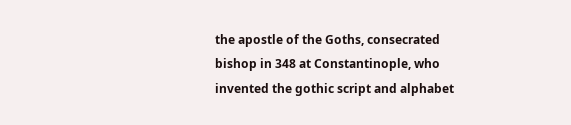the apostle of the Goths, consecrated bishop in 348 at Constantinople, who invented the gothic script and alphabet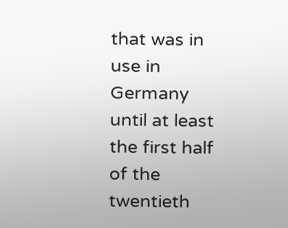that was in use in Germany until at least the first half of the twentieth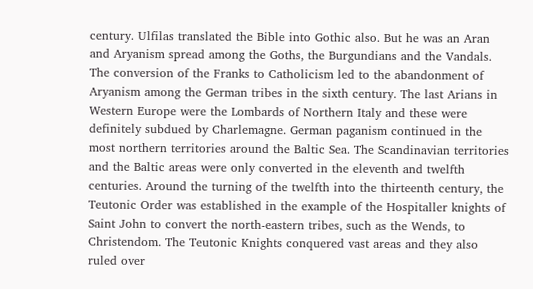century. Ulfilas translated the Bible into Gothic also. But he was an Aran and Aryanism spread among the Goths, the Burgundians and the Vandals. The conversion of the Franks to Catholicism led to the abandonment of Aryanism among the German tribes in the sixth century. The last Arians in Western Europe were the Lombards of Northern Italy and these were definitely subdued by Charlemagne. German paganism continued in the most northern territories around the Baltic Sea. The Scandinavian territories and the Baltic areas were only converted in the eleventh and twelfth centuries. Around the turning of the twelfth into the thirteenth century, the Teutonic Order was established in the example of the Hospitaller knights of Saint John to convert the north-eastern tribes, such as the Wends, to Christendom. The Teutonic Knights conquered vast areas and they also ruled over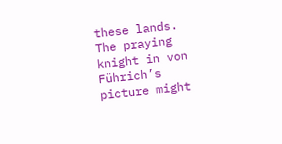these lands. The praying knight in von Führich’s picture might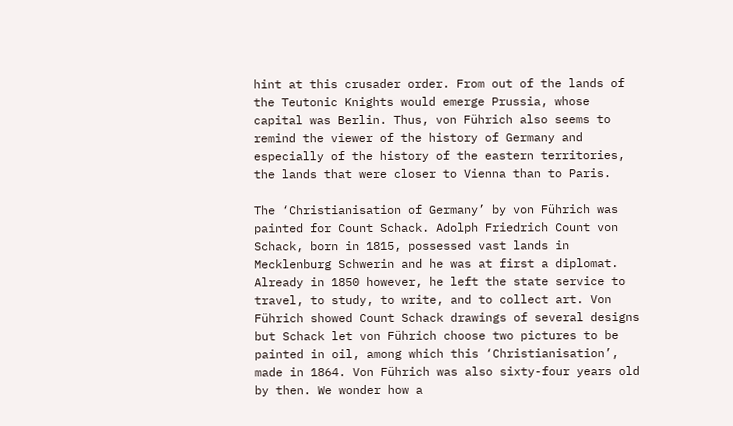hint at this crusader order. From out of the lands of the Teutonic Knights would emerge Prussia, whose capital was Berlin. Thus, von Führich also seems to remind the viewer of the history of Germany and especially of the history of the eastern territories, the lands that were closer to Vienna than to Paris.

The ‘Christianisation of Germany’ by von Führich was painted for Count Schack. Adolph Friedrich Count von Schack, born in 1815, possessed vast lands in Mecklenburg Schwerin and he was at first a diplomat. Already in 1850 however, he left the state service to travel, to study, to write, and to collect art. Von Führich showed Count Schack drawings of several designs but Schack let von Führich choose two pictures to be painted in oil, among which this ‘Christianisation’, made in 1864. Von Führich was also sixty-four years old by then. We wonder how a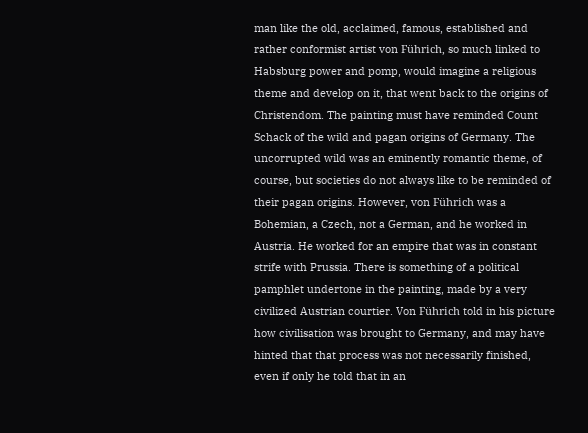man like the old, acclaimed, famous, established and rather conformist artist von Führich, so much linked to Habsburg power and pomp, would imagine a religious theme and develop on it, that went back to the origins of Christendom. The painting must have reminded Count Schack of the wild and pagan origins of Germany. The uncorrupted wild was an eminently romantic theme, of course, but societies do not always like to be reminded of their pagan origins. However, von Führich was a Bohemian, a Czech, not a German, and he worked in Austria. He worked for an empire that was in constant strife with Prussia. There is something of a political pamphlet undertone in the painting, made by a very civilized Austrian courtier. Von Führich told in his picture how civilisation was brought to Germany, and may have hinted that that process was not necessarily finished, even if only he told that in an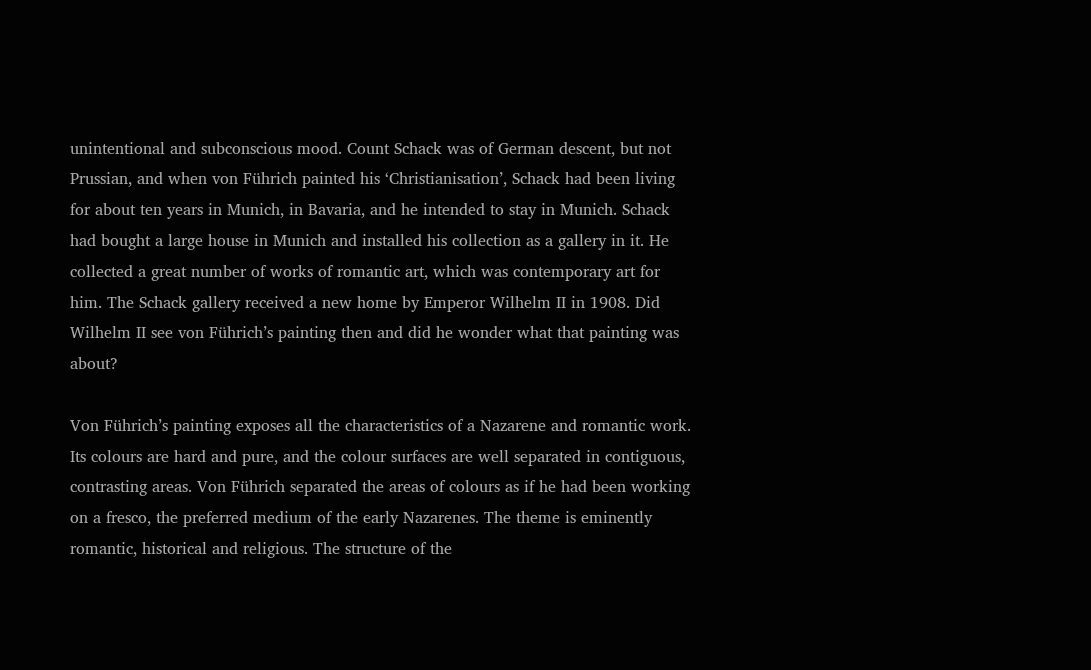unintentional and subconscious mood. Count Schack was of German descent, but not Prussian, and when von Führich painted his ‘Christianisation’, Schack had been living for about ten years in Munich, in Bavaria, and he intended to stay in Munich. Schack had bought a large house in Munich and installed his collection as a gallery in it. He collected a great number of works of romantic art, which was contemporary art for him. The Schack gallery received a new home by Emperor Wilhelm II in 1908. Did Wilhelm II see von Führich’s painting then and did he wonder what that painting was about?

Von Führich’s painting exposes all the characteristics of a Nazarene and romantic work. Its colours are hard and pure, and the colour surfaces are well separated in contiguous, contrasting areas. Von Führich separated the areas of colours as if he had been working on a fresco, the preferred medium of the early Nazarenes. The theme is eminently romantic, historical and religious. The structure of the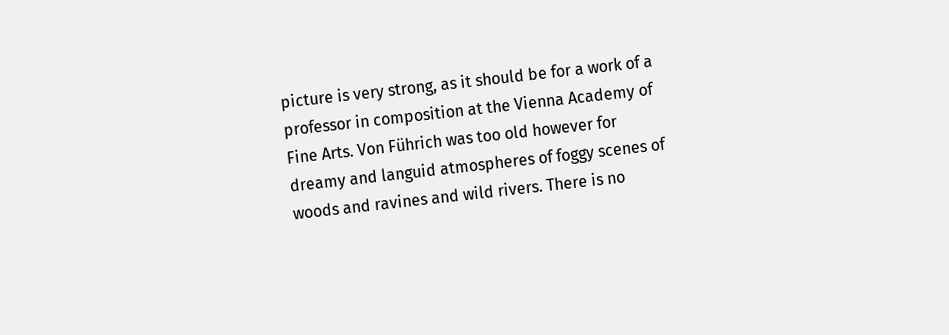picture is very strong, as it should be for a work of a professor in composition at the Vienna Academy of Fine Arts. Von Führich was too old however for dreamy and languid atmospheres of foggy scenes of woods and ravines and wild rivers. There is no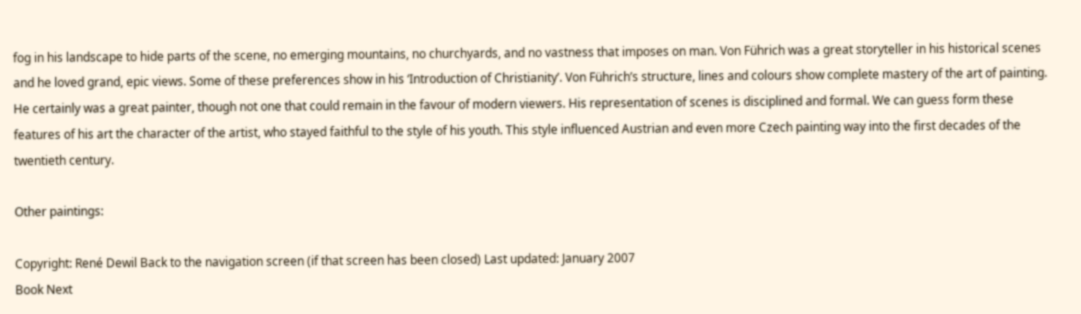fog in his landscape to hide parts of the scene, no emerging mountains, no churchyards, and no vastness that imposes on man. Von Führich was a great storyteller in his historical scenes and he loved grand, epic views. Some of these preferences show in his ‘Introduction of Christianity’. Von Führich’s structure, lines and colours show complete mastery of the art of painting. He certainly was a great painter, though not one that could remain in the favour of modern viewers. His representation of scenes is disciplined and formal. We can guess form these features of his art the character of the artist, who stayed faithful to the style of his youth. This style influenced Austrian and even more Czech painting way into the first decades of the twentieth century.

Other paintings:

Copyright: René Dewil Back to the navigation screen (if that screen has been closed) Last updated: January 2007
Book Next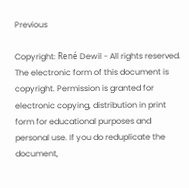Previous

Copyright: René Dewil - All rights reserved. The electronic form of this document is copyright. Permission is granted for electronic copying, distribution in print form for educational purposes and personal use. If you do reduplicate the document,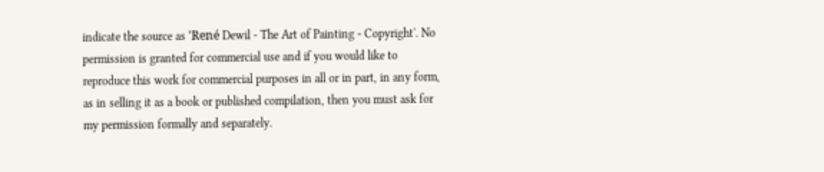indicate the source as 'René Dewil - The Art of Painting - Copyright'. No permission is granted for commercial use and if you would like to reproduce this work for commercial purposes in all or in part, in any form, as in selling it as a book or published compilation, then you must ask for my permission formally and separately.